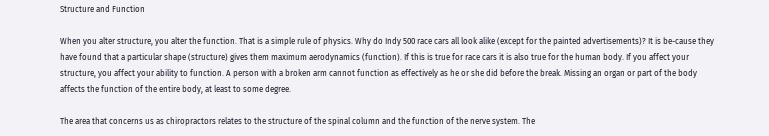Structure and Function

When you alter structure, you alter the function. That is a simple rule of physics. Why do Indy 500 race cars all look alike (except for the painted advertisements)? It is be-cause they have found that a particular shape (structure) gives them maximum aerodynamics (function). If this is true for race cars it is also true for the human body. If you affect your structure, you affect your ability to function. A person with a broken arm cannot function as effectively as he or she did before the break. Missing an organ or part of the body affects the function of the entire body, at least to some degree.

The area that concerns us as chiropractors relates to the structure of the spinal column and the function of the nerve system. The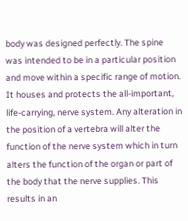body was designed perfectly. The spine was intended to be in a particular position and move within a specific range of motion. It houses and protects the all-important, life-carrying, nerve system. Any alteration in the position of a vertebra will alter the function of the nerve system which in turn alters the function of the organ or part of the body that the nerve supplies. This results in an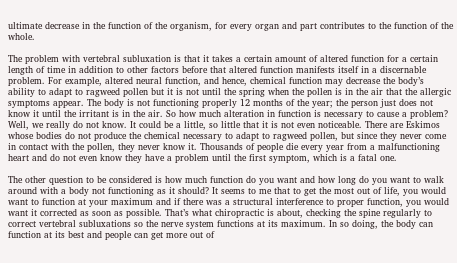ultimate decrease in the function of the organism, for every organ and part contributes to the function of the whole.

The problem with vertebral subluxation is that it takes a certain amount of altered function for a certain length of time in addition to other factors before that altered function manifests itself in a discernable problem. For example, altered neural function, and hence, chemical function may decrease the body’s ability to adapt to ragweed pollen but it is not until the spring when the pollen is in the air that the allergic symptoms appear. The body is not functioning properly 12 months of the year; the person just does not know it until the irritant is in the air. So how much alteration in function is necessary to cause a problem? Well, we really do not know. It could be a little, so little that it is not even noticeable. There are Eskimos whose bodies do not produce the chemical necessary to adapt to ragweed pollen, but since they never come in contact with the pollen, they never know it. Thousands of people die every year from a malfunctioning heart and do not even know they have a problem until the first symptom, which is a fatal one.

The other question to be considered is how much function do you want and how long do you want to walk around with a body not functioning as it should? It seems to me that to get the most out of life, you would want to function at your maximum and if there was a structural interference to proper function, you would want it corrected as soon as possible. That’s what chiropractic is about, checking the spine regularly to correct vertebral subluxations so the nerve system functions at its maximum. In so doing, the body can function at its best and people can get more out of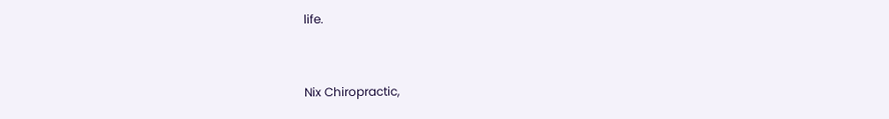life.


Nix Chiropractic,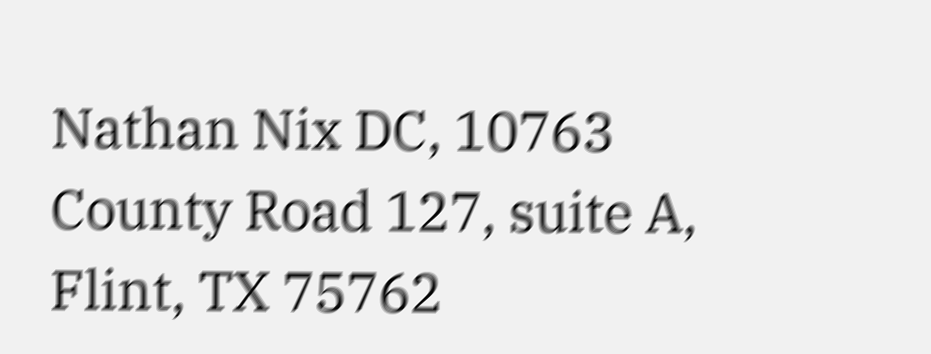Nathan Nix DC, 10763 County Road 127, suite A, Flint, TX 75762